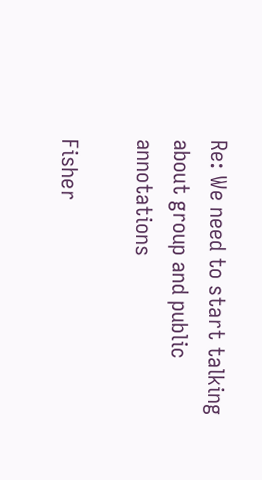Re: We need to start talking about group and public annotations

Fisher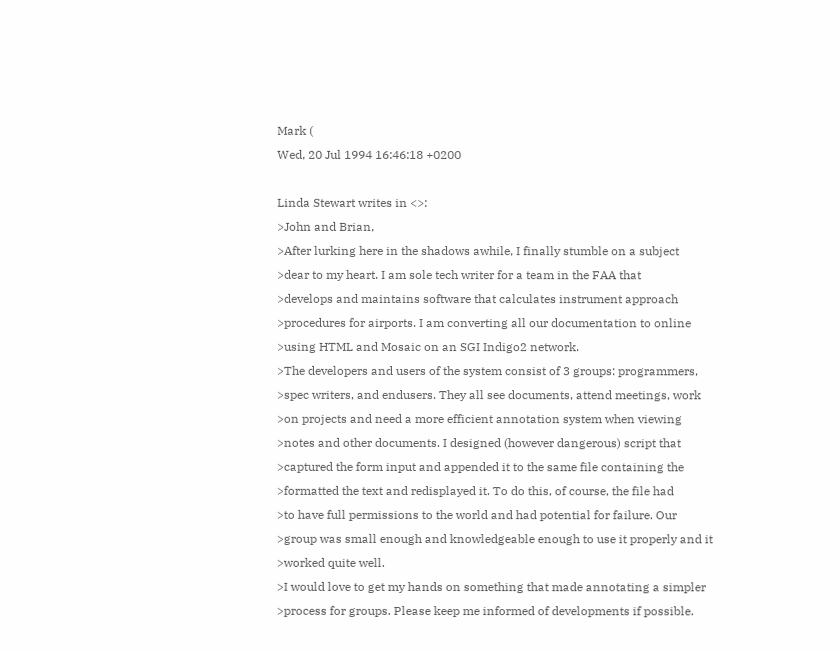Mark (
Wed, 20 Jul 1994 16:46:18 +0200

Linda Stewart writes in <>:
>John and Brian,
>After lurking here in the shadows awhile, I finally stumble on a subject
>dear to my heart. I am sole tech writer for a team in the FAA that
>develops and maintains software that calculates instrument approach
>procedures for airports. I am converting all our documentation to online
>using HTML and Mosaic on an SGI Indigo2 network.
>The developers and users of the system consist of 3 groups: programmers,
>spec writers, and endusers. They all see documents, attend meetings, work
>on projects and need a more efficient annotation system when viewing
>notes and other documents. I designed (however dangerous) script that
>captured the form input and appended it to the same file containing the
>formatted the text and redisplayed it. To do this, of course, the file had
>to have full permissions to the world and had potential for failure. Our
>group was small enough and knowledgeable enough to use it properly and it
>worked quite well.
>I would love to get my hands on something that made annotating a simpler
>process for groups. Please keep me informed of developments if possible.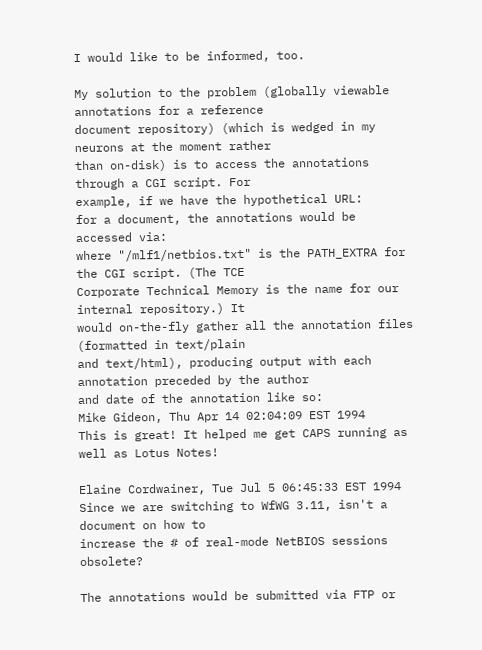I would like to be informed, too.

My solution to the problem (globally viewable annotations for a reference
document repository) (which is wedged in my neurons at the moment rather
than on-disk) is to access the annotations through a CGI script. For
example, if we have the hypothetical URL:
for a document, the annotations would be accessed via:
where "/mlf1/netbios.txt" is the PATH_EXTRA for the CGI script. (The TCE
Corporate Technical Memory is the name for our internal repository.) It
would on-the-fly gather all the annotation files (formatted in text/plain
and text/html), producing output with each annotation preceded by the author
and date of the annotation like so:
Mike Gideon, Thu Apr 14 02:04:09 EST 1994
This is great! It helped me get CAPS running as well as Lotus Notes!

Elaine Cordwainer, Tue Jul 5 06:45:33 EST 1994
Since we are switching to WfWG 3.11, isn't a document on how to
increase the # of real-mode NetBIOS sessions obsolete?

The annotations would be submitted via FTP or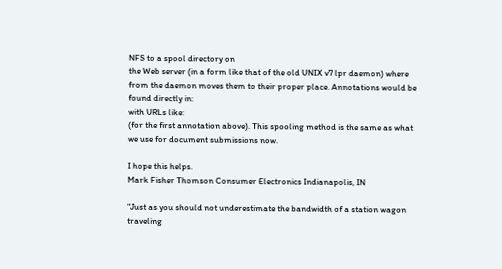NFS to a spool directory on
the Web server (in a form like that of the old UNIX v7 lpr daemon) where
from the daemon moves them to their proper place. Annotations would be
found directly in:
with URLs like:
(for the first annotation above). This spooling method is the same as what
we use for document submissions now.

I hope this helps.
Mark Fisher Thomson Consumer Electronics Indianapolis, IN

"Just as you should not underestimate the bandwidth of a station wagon
traveling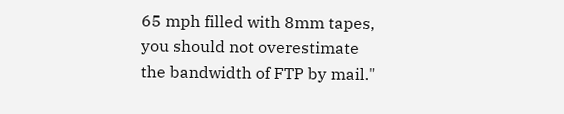65 mph filled with 8mm tapes, you should not overestimate
the bandwidth of FTP by mail."